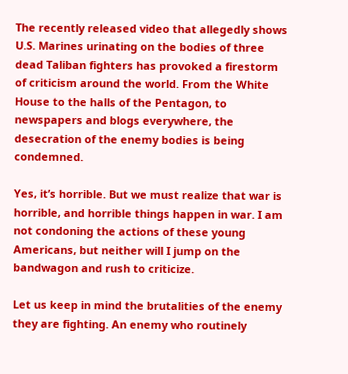The recently released video that allegedly shows U.S. Marines urinating on the bodies of three dead Taliban fighters has provoked a firestorm of criticism around the world. From the White House to the halls of the Pentagon, to newspapers and blogs everywhere, the desecration of the enemy bodies is being condemned.

Yes, it’s horrible. But we must realize that war is horrible, and horrible things happen in war. I am not condoning the actions of these young Americans, but neither will I jump on the bandwagon and rush to criticize.

Let us keep in mind the brutalities of the enemy they are fighting. An enemy who routinely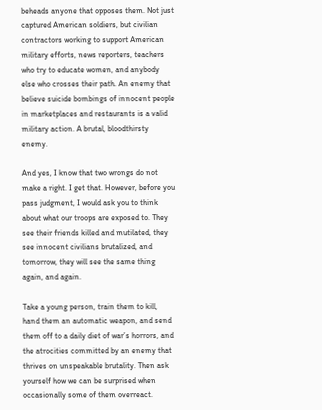beheads anyone that opposes them. Not just captured American soldiers, but civilian contractors working to support American military efforts, news reporters, teachers who try to educate women, and anybody else who crosses their path. An enemy that believe suicide bombings of innocent people in marketplaces and restaurants is a valid military action. A brutal, bloodthirsty enemy.

And yes, I know that two wrongs do not make a right. I get that. However, before you pass judgment, I would ask you to think about what our troops are exposed to. They see their friends killed and mutilated, they see innocent civilians brutalized, and tomorrow, they will see the same thing again, and again.

Take a young person, train them to kill, hand them an automatic weapon, and send them off to a daily diet of war’s horrors, and the atrocities committed by an enemy that thrives on unspeakable brutality. Then ask yourself how we can be surprised when occasionally some of them overreact.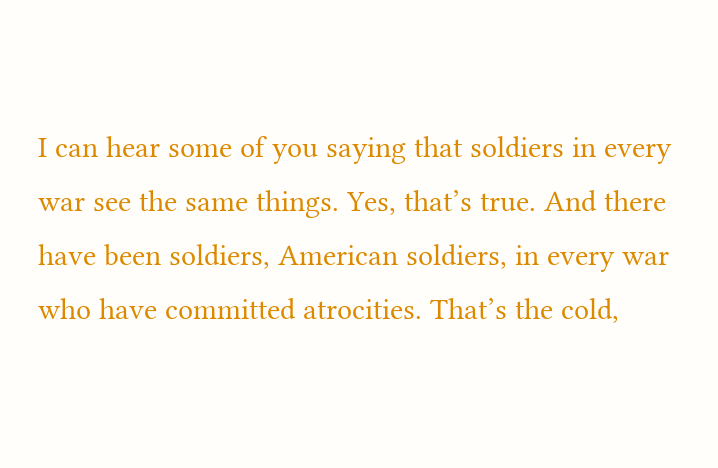I can hear some of you saying that soldiers in every war see the same things. Yes, that’s true. And there have been soldiers, American soldiers, in every war who have committed atrocities. That’s the cold,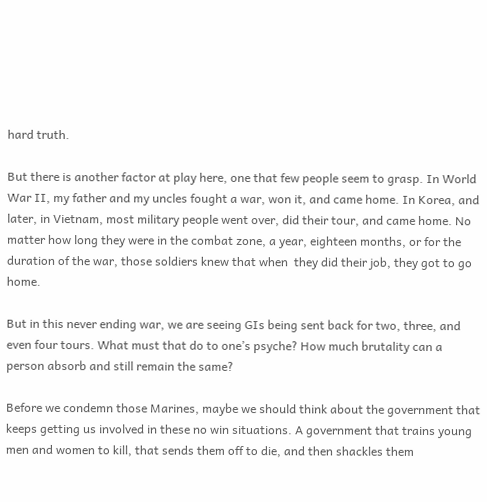hard truth.

But there is another factor at play here, one that few people seem to grasp. In World War II, my father and my uncles fought a war, won it, and came home. In Korea, and later, in Vietnam, most military people went over, did their tour, and came home. No matter how long they were in the combat zone, a year, eighteen months, or for the duration of the war, those soldiers knew that when  they did their job, they got to go home.

But in this never ending war, we are seeing GIs being sent back for two, three, and even four tours. What must that do to one’s psyche? How much brutality can a person absorb and still remain the same?

Before we condemn those Marines, maybe we should think about the government that keeps getting us involved in these no win situations. A government that trains young men and women to kill, that sends them off to die, and then shackles them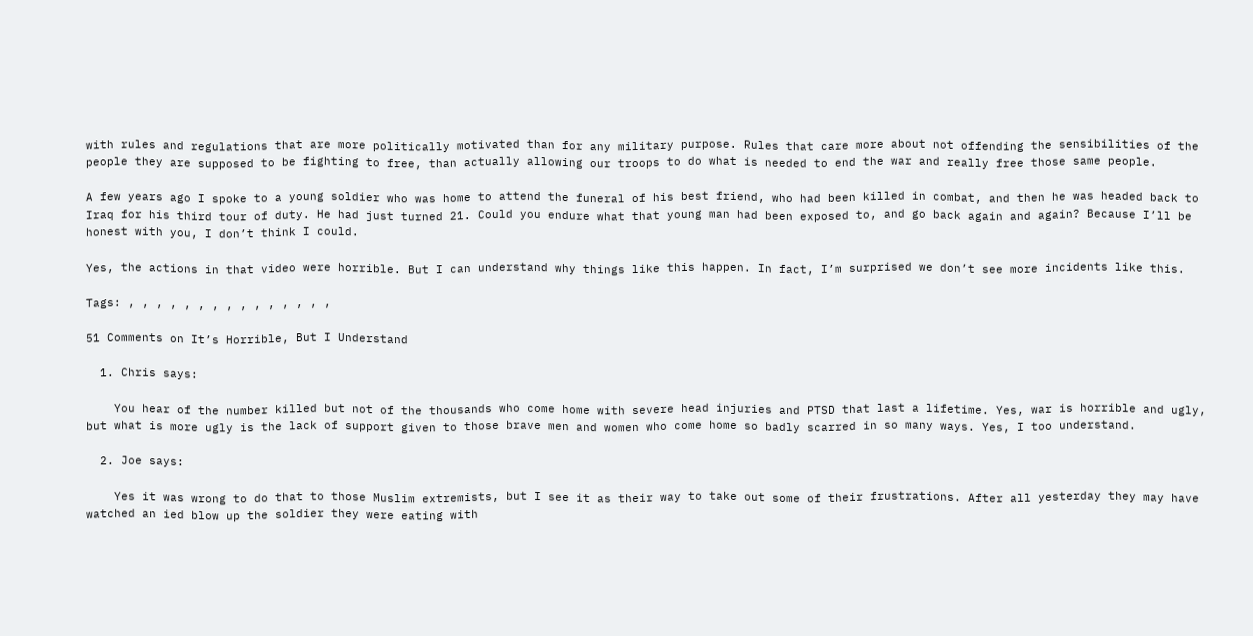with rules and regulations that are more politically motivated than for any military purpose. Rules that care more about not offending the sensibilities of the people they are supposed to be fighting to free, than actually allowing our troops to do what is needed to end the war and really free those same people.

A few years ago I spoke to a young soldier who was home to attend the funeral of his best friend, who had been killed in combat, and then he was headed back to Iraq for his third tour of duty. He had just turned 21. Could you endure what that young man had been exposed to, and go back again and again? Because I’ll be honest with you, I don’t think I could.

Yes, the actions in that video were horrible. But I can understand why things like this happen. In fact, I’m surprised we don’t see more incidents like this.

Tags: , , , , , , , , , , , , , , ,

51 Comments on It’s Horrible, But I Understand

  1. Chris says:

    You hear of the number killed but not of the thousands who come home with severe head injuries and PTSD that last a lifetime. Yes, war is horrible and ugly, but what is more ugly is the lack of support given to those brave men and women who come home so badly scarred in so many ways. Yes, I too understand.

  2. Joe says:

    Yes it was wrong to do that to those Muslim extremists, but I see it as their way to take out some of their frustrations. After all yesterday they may have watched an ied blow up the soldier they were eating with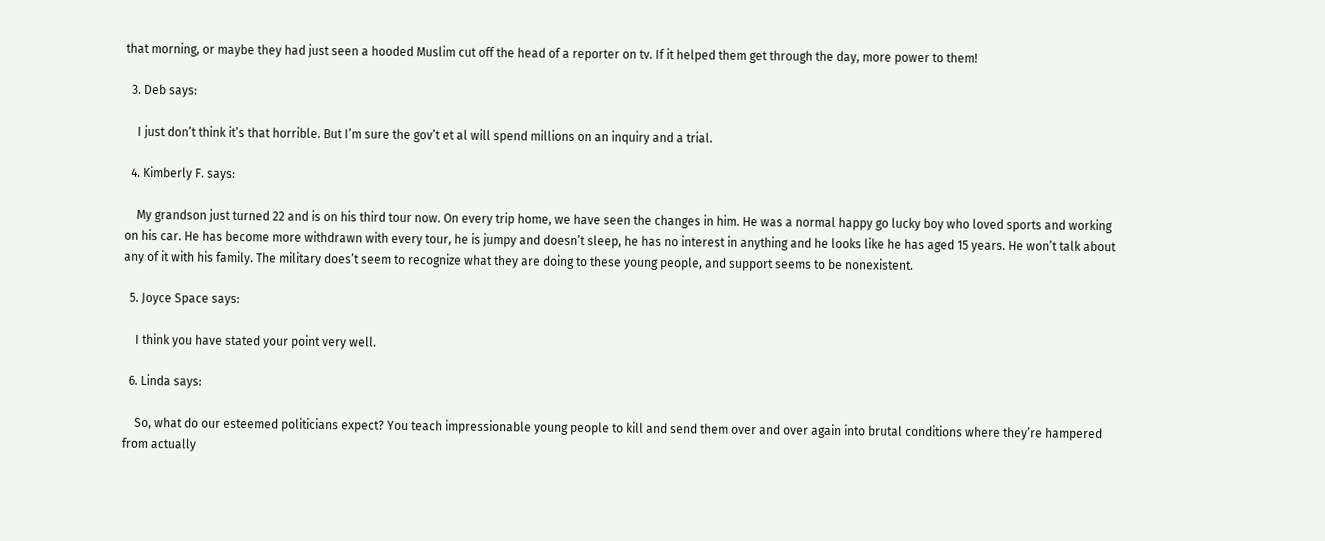that morning, or maybe they had just seen a hooded Muslim cut off the head of a reporter on tv. If it helped them get through the day, more power to them!

  3. Deb says:

    I just don’t think it’s that horrible. But I’m sure the gov’t et al will spend millions on an inquiry and a trial.

  4. Kimberly F. says:

    My grandson just turned 22 and is on his third tour now. On every trip home, we have seen the changes in him. He was a normal happy go lucky boy who loved sports and working on his car. He has become more withdrawn with every tour, he is jumpy and doesn’t sleep, he has no interest in anything and he looks like he has aged 15 years. He won’t talk about any of it with his family. The military does’t seem to recognize what they are doing to these young people, and support seems to be nonexistent.

  5. Joyce Space says:

    I think you have stated your point very well.

  6. Linda says:

    So, what do our esteemed politicians expect? You teach impressionable young people to kill and send them over and over again into brutal conditions where they’re hampered from actually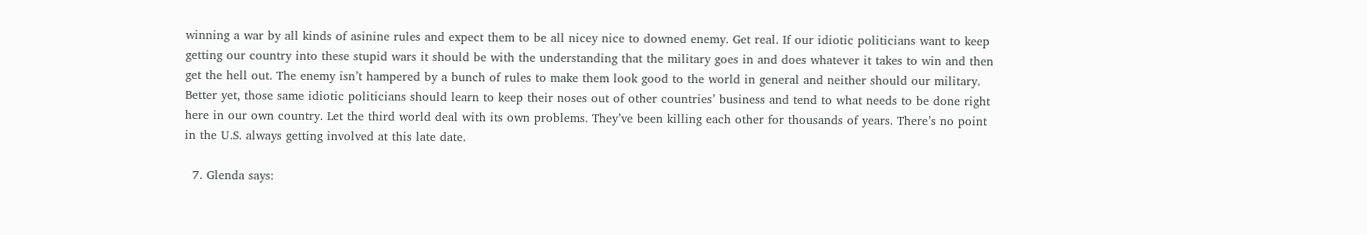winning a war by all kinds of asinine rules and expect them to be all nicey nice to downed enemy. Get real. If our idiotic politicians want to keep getting our country into these stupid wars it should be with the understanding that the military goes in and does whatever it takes to win and then get the hell out. The enemy isn’t hampered by a bunch of rules to make them look good to the world in general and neither should our military. Better yet, those same idiotic politicians should learn to keep their noses out of other countries’ business and tend to what needs to be done right here in our own country. Let the third world deal with its own problems. They’ve been killing each other for thousands of years. There’s no point in the U.S. always getting involved at this late date.

  7. Glenda says: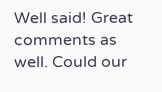Well said! Great comments as well. Could our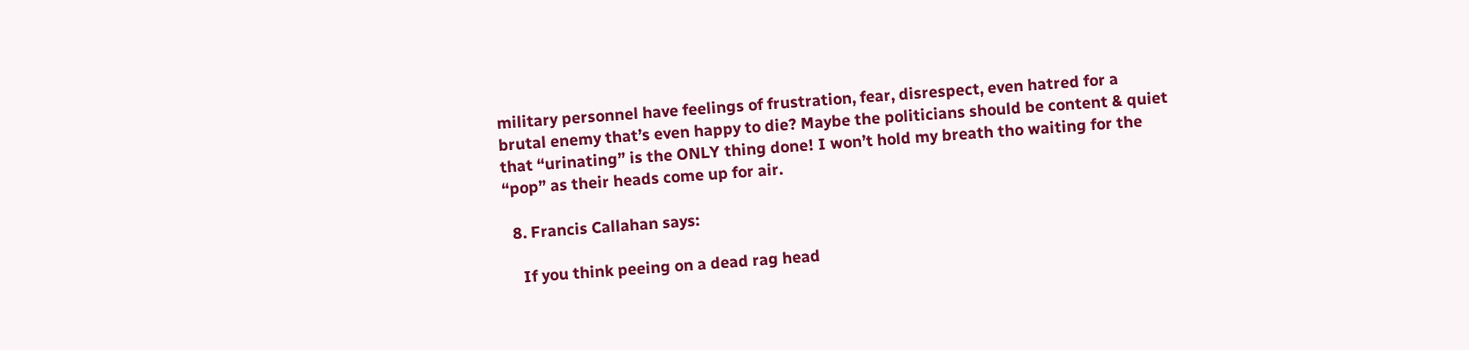military personnel have feelings of frustration, fear, disrespect, even hatred for a brutal enemy that’s even happy to die? Maybe the politicians should be content & quiet that “urinating” is the ONLY thing done! I won’t hold my breath tho waiting for the “pop” as their heads come up for air.

  8. Francis Callahan says:

    If you think peeing on a dead rag head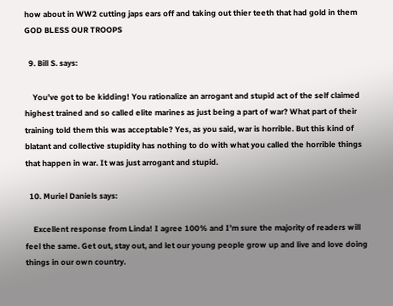how about in WW2 cutting japs ears off and taking out thier teeth that had gold in them GOD BLESS OUR TROOPS

  9. Bill S. says:

    You’ve got to be kidding! You rationalize an arrogant and stupid act of the self claimed highest trained and so called elite marines as just being a part of war? What part of their training told them this was acceptable? Yes, as you said, war is horrible. But this kind of blatant and collective stupidity has nothing to do with what you called the horrible things that happen in war. It was just arrogant and stupid.

  10. Muriel Daniels says:

    Excellent response from Linda! I agree 100% and I’m sure the majority of readers will feel the same. Get out, stay out, and let our young people grow up and live and love doing things in our own country.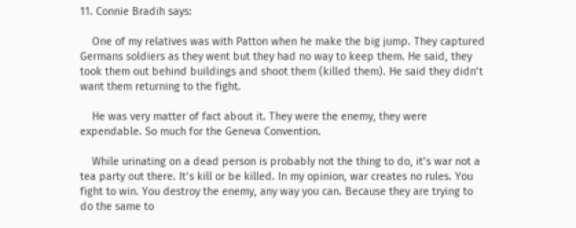11. Connie Bradih says:

    One of my relatives was with Patton when he make the big jump. They captured Germans soldiers as they went but they had no way to keep them. He said, they took them out behind buildings and shoot them (killed them). He said they didn’t want them returning to the fight.

    He was very matter of fact about it. They were the enemy, they were expendable. So much for the Geneva Convention.

    While urinating on a dead person is probably not the thing to do, it’s war not a tea party out there. It’s kill or be killed. In my opinion, war creates no rules. You fight to win. You destroy the enemy, any way you can. Because they are trying to do the same to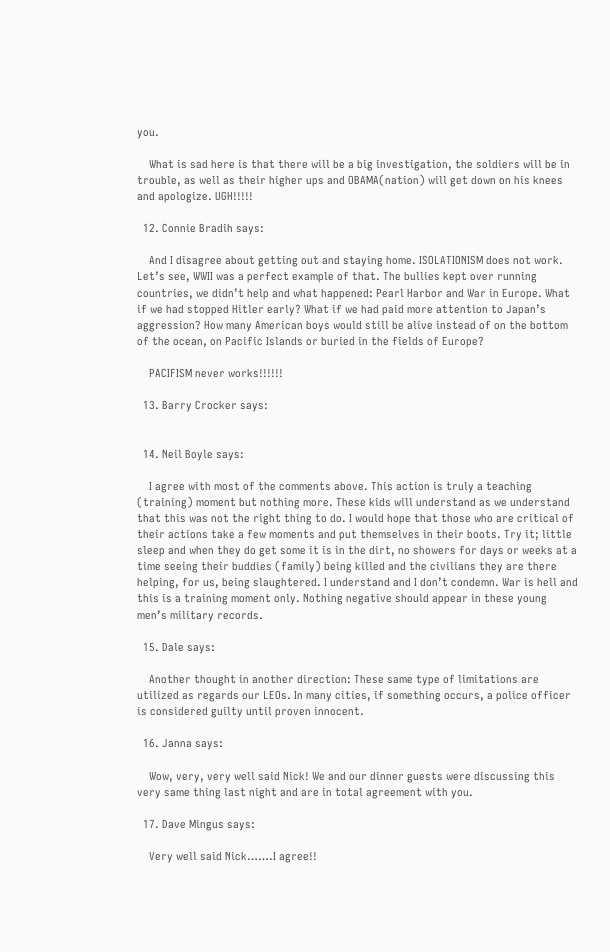you.

    What is sad here is that there will be a big investigation, the soldiers will be in trouble, as well as their higher ups and OBAMA(nation) will get down on his knees and apologize. UGH!!!!!

  12. Connie Bradih says:

    And I disagree about getting out and staying home. ISOLATIONISM does not work. Let’s see, WWII was a perfect example of that. The bullies kept over running countries, we didn’t help and what happened: Pearl Harbor and War in Europe. What if we had stopped Hitler early? What if we had paid more attention to Japan’s aggression? How many American boys would still be alive instead of on the bottom of the ocean, on Pacific Islands or buried in the fields of Europe?

    PACIFISM never works!!!!!!

  13. Barry Crocker says:


  14. Neil Boyle says:

    I agree with most of the comments above. This action is truly a teaching (training) moment but nothing more. These kids will understand as we understand that this was not the right thing to do. I would hope that those who are critical of their actions take a few moments and put themselves in their boots. Try it; little sleep and when they do get some it is in the dirt, no showers for days or weeks at a time seeing their buddies (family) being killed and the civilians they are there helping, for us, being slaughtered. I understand and I don’t condemn. War is hell and this is a training moment only. Nothing negative should appear in these young men’s military records.

  15. Dale says:

    Another thought in another direction: These same type of limitations are utilized as regards our LEOs. In many cities, if something occurs, a police officer is considered guilty until proven innocent.

  16. Janna says:

    Wow, very, very well said Nick! We and our dinner guests were discussing this very same thing last night and are in total agreement with you.

  17. Dave Mingus says:

    Very well said Nick…….I agree!!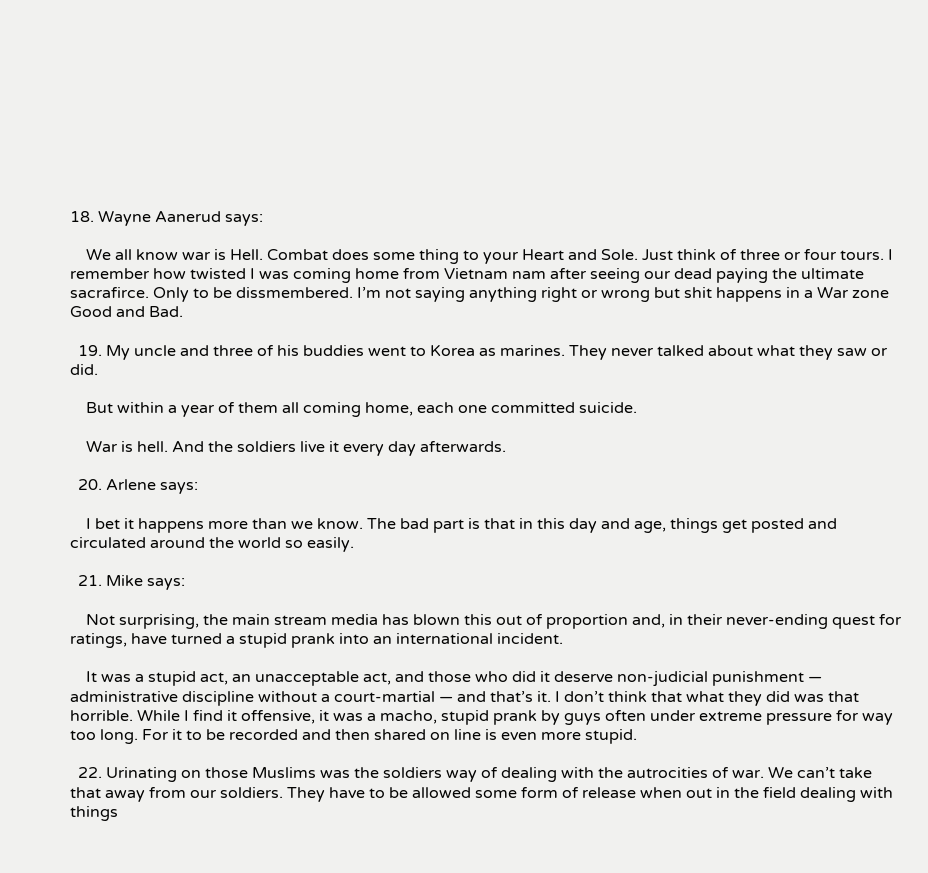18. Wayne Aanerud says:

    We all know war is Hell. Combat does some thing to your Heart and Sole. Just think of three or four tours. I remember how twisted I was coming home from Vietnam nam after seeing our dead paying the ultimate sacrafirce. Only to be dissmembered. I’m not saying anything right or wrong but shit happens in a War zone Good and Bad.

  19. My uncle and three of his buddies went to Korea as marines. They never talked about what they saw or did.

    But within a year of them all coming home, each one committed suicide.

    War is hell. And the soldiers live it every day afterwards.

  20. Arlene says:

    I bet it happens more than we know. The bad part is that in this day and age, things get posted and circulated around the world so easily.

  21. Mike says:

    Not surprising, the main stream media has blown this out of proportion and, in their never-ending quest for ratings, have turned a stupid prank into an international incident.

    It was a stupid act, an unacceptable act, and those who did it deserve non-judicial punishment — administrative discipline without a court-martial — and that’s it. I don’t think that what they did was that horrible. While I find it offensive, it was a macho, stupid prank by guys often under extreme pressure for way too long. For it to be recorded and then shared on line is even more stupid.

  22. Urinating on those Muslims was the soldiers way of dealing with the autrocities of war. We can’t take that away from our soldiers. They have to be allowed some form of release when out in the field dealing with things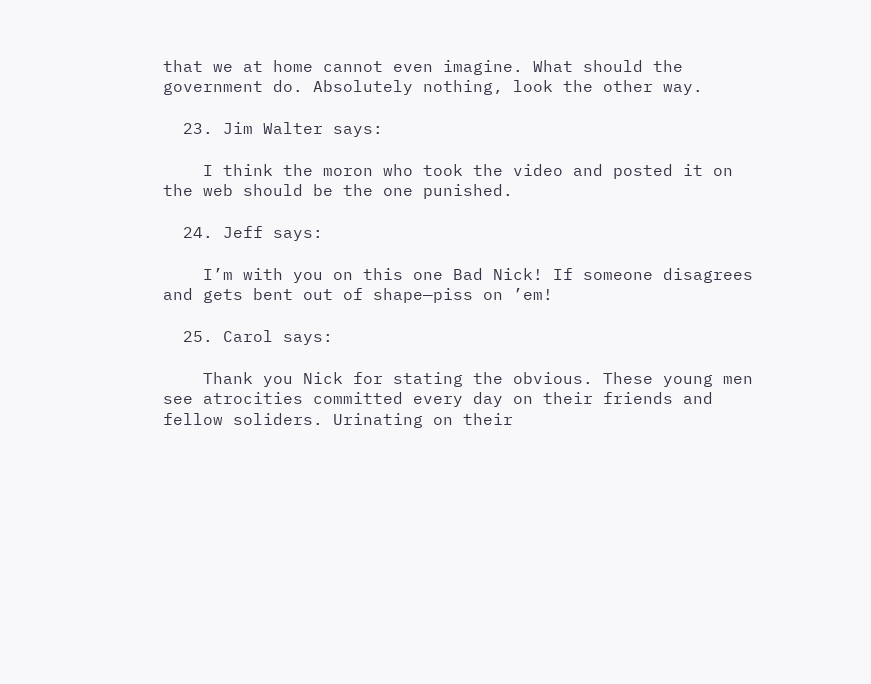that we at home cannot even imagine. What should the government do. Absolutely nothing, look the other way.

  23. Jim Walter says:

    I think the moron who took the video and posted it on the web should be the one punished.

  24. Jeff says:

    I’m with you on this one Bad Nick! If someone disagrees and gets bent out of shape—piss on ’em!

  25. Carol says:

    Thank you Nick for stating the obvious. These young men see atrocities committed every day on their friends and fellow soliders. Urinating on their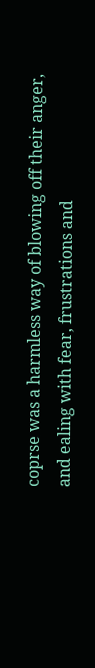coprse was a harmless way of blowing off their anger, and ealing with fear, frustrations and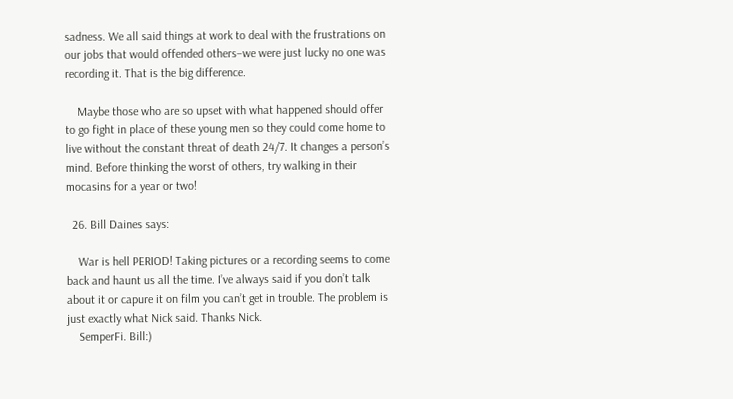sadness. We all said things at work to deal with the frustrations on our jobs that would offended others–we were just lucky no one was recording it. That is the big difference.

    Maybe those who are so upset with what happened should offer to go fight in place of these young men so they could come home to live without the constant threat of death 24/7. It changes a person’s mind. Before thinking the worst of others, try walking in their mocasins for a year or two!

  26. Bill Daines says:

    War is hell PERIOD! Taking pictures or a recording seems to come back and haunt us all the time. I’ve always said if you don’t talk about it or capure it on film you can’t get in trouble. The problem is just exactly what Nick said. Thanks Nick.
    SemperFi. Bill:)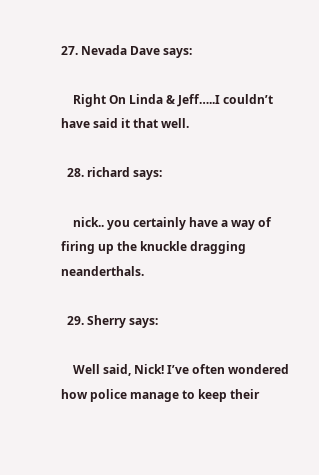27. Nevada Dave says:

    Right On Linda & Jeff…..I couldn’t have said it that well.

  28. richard says:

    nick.. you certainly have a way of firing up the knuckle dragging neanderthals.

  29. Sherry says:

    Well said, Nick! I’ve often wondered how police manage to keep their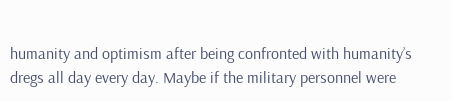humanity and optimism after being confronted with humanity’s dregs all day every day. Maybe if the military personnel were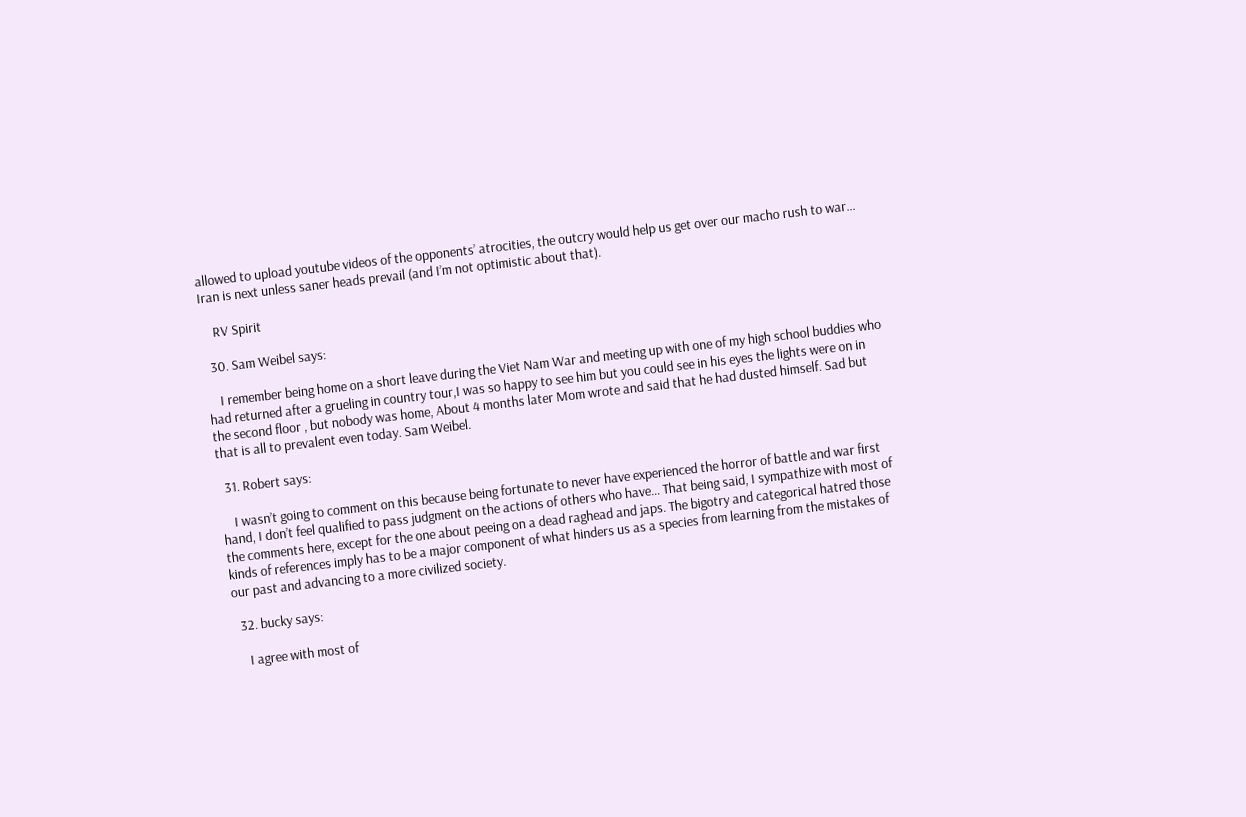allowed to upload youtube videos of the opponents’ atrocities, the outcry would help us get over our macho rush to war… Iran is next unless saner heads prevail (and I’m not optimistic about that).

    RV Spirit

  30. Sam Weibel says:

    I remember being home on a short leave during the Viet Nam War and meeting up with one of my high school buddies who had returned after a grueling in country tour,I was so happy to see him but you could see in his eyes the lights were on in the second floor , but nobody was home, About 4 months later Mom wrote and said that he had dusted himself. Sad but that is all to prevalent even today. Sam Weibel.

  31. Robert says:

    I wasn’t going to comment on this because being fortunate to never have experienced the horror of battle and war first hand, I don’t feel qualified to pass judgment on the actions of others who have… That being said, I sympathize with most of the comments here, except for the one about peeing on a dead raghead and japs. The bigotry and categorical hatred those kinds of references imply has to be a major component of what hinders us as a species from learning from the mistakes of our past and advancing to a more civilized society.

  32. bucky says:

    I agree with most of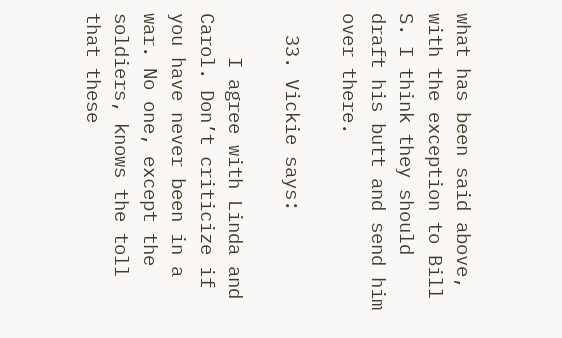what has been said above, with the exception to Bill S. I think they should draft his butt and send him over there.

  33. Vickie says:

    I agree with Linda and Carol. Don’t criticize if you have never been in a war. No one, except the soldiers, knows the toll that these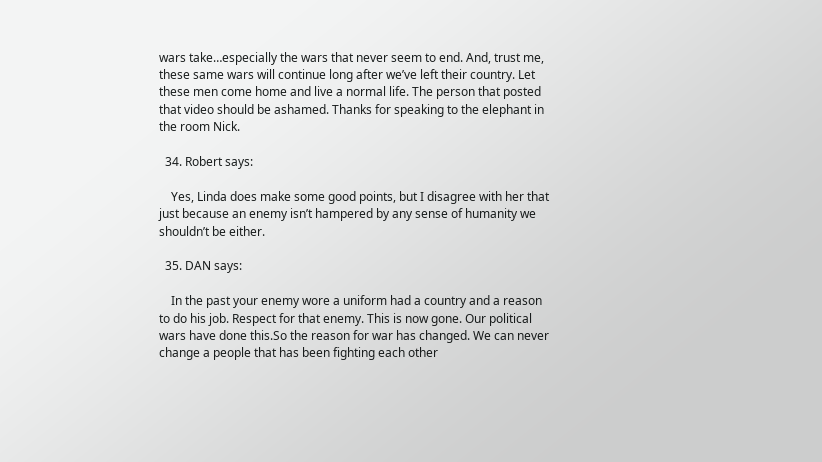wars take…especially the wars that never seem to end. And, trust me, these same wars will continue long after we’ve left their country. Let these men come home and live a normal life. The person that posted that video should be ashamed. Thanks for speaking to the elephant in the room Nick.

  34. Robert says:

    Yes, Linda does make some good points, but I disagree with her that just because an enemy isn’t hampered by any sense of humanity we shouldn’t be either.

  35. DAN says:

    In the past your enemy wore a uniform had a country and a reason to do his job. Respect for that enemy. This is now gone. Our political wars have done this.So the reason for war has changed. We can never change a people that has been fighting each other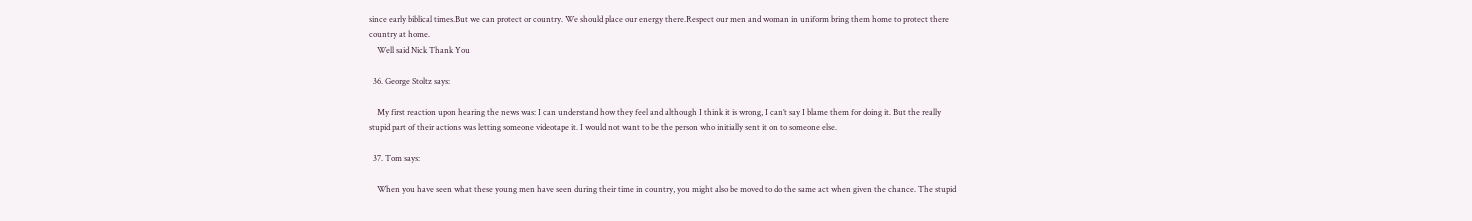since early biblical times.But we can protect or country. We should place our energy there.Respect our men and woman in uniform bring them home to protect there country at home.
    Well said Nick Thank You

  36. George Stoltz says:

    My first reaction upon hearing the news was: I can understand how they feel and although I think it is wrong, I can’t say I blame them for doing it. But the really stupid part of their actions was letting someone videotape it. I would not want to be the person who initially sent it on to someone else.

  37. Tom says:

    When you have seen what these young men have seen during their time in country, you might also be moved to do the same act when given the chance. The stupid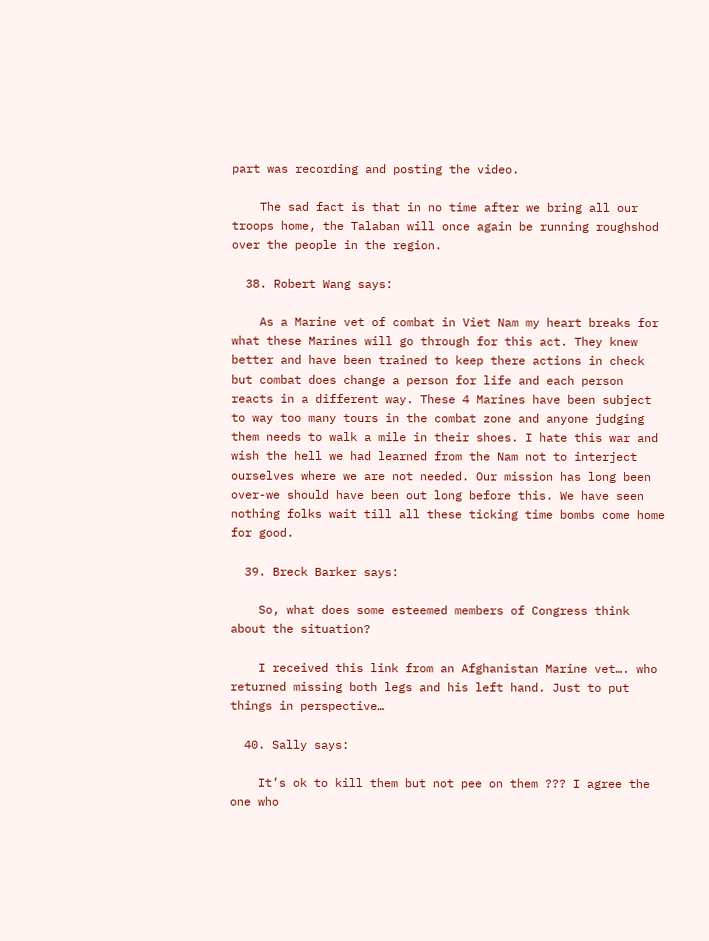part was recording and posting the video.

    The sad fact is that in no time after we bring all our troops home, the Talaban will once again be running roughshod over the people in the region.

  38. Robert Wang says:

    As a Marine vet of combat in Viet Nam my heart breaks for what these Marines will go through for this act. They knew better and have been trained to keep there actions in check but combat does change a person for life and each person reacts in a different way. These 4 Marines have been subject to way too many tours in the combat zone and anyone judging them needs to walk a mile in their shoes. I hate this war and wish the hell we had learned from the Nam not to interject ourselves where we are not needed. Our mission has long been over-we should have been out long before this. We have seen nothing folks wait till all these ticking time bombs come home for good.

  39. Breck Barker says:

    So, what does some esteemed members of Congress think about the situation?

    I received this link from an Afghanistan Marine vet…. who returned missing both legs and his left hand. Just to put things in perspective…

  40. Sally says:

    It’s ok to kill them but not pee on them ??? I agree the one who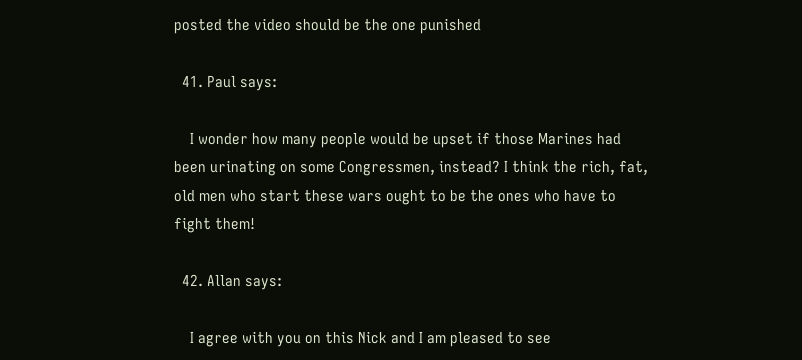posted the video should be the one punished

  41. Paul says:

    I wonder how many people would be upset if those Marines had been urinating on some Congressmen, instead? I think the rich, fat, old men who start these wars ought to be the ones who have to fight them!

  42. Allan says:

    I agree with you on this Nick and I am pleased to see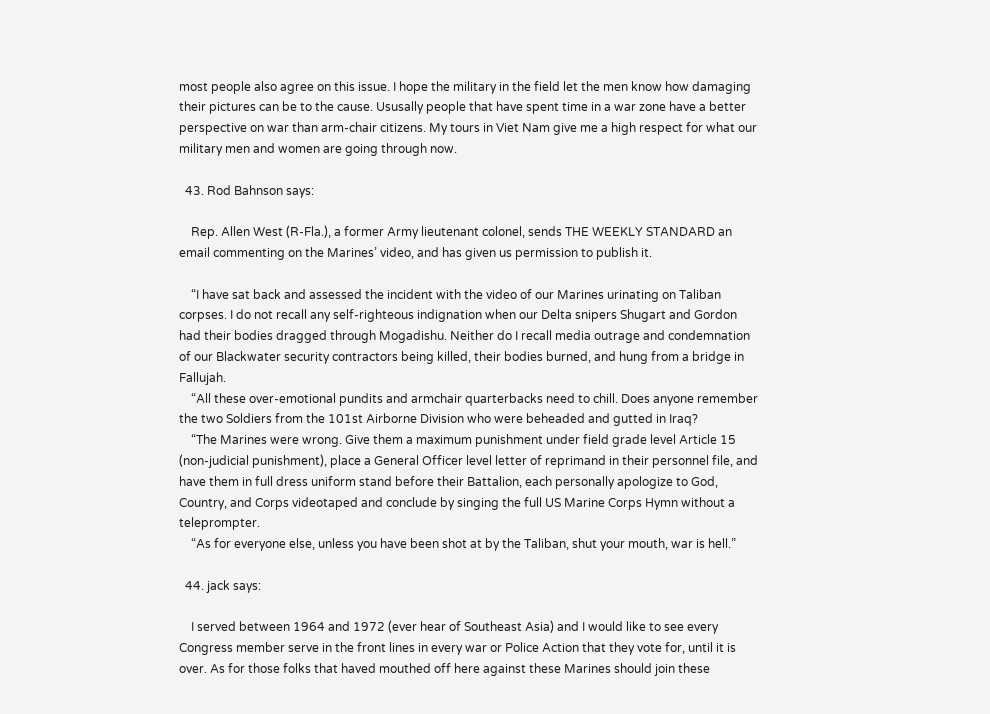most people also agree on this issue. I hope the military in the field let the men know how damaging their pictures can be to the cause. Ususally people that have spent time in a war zone have a better perspective on war than arm-chair citizens. My tours in Viet Nam give me a high respect for what our military men and women are going through now.

  43. Rod Bahnson says:

    Rep. Allen West (R-Fla.), a former Army lieutenant colonel, sends THE WEEKLY STANDARD an email commenting on the Marines’ video, and has given us permission to publish it.

    “I have sat back and assessed the incident with the video of our Marines urinating on Taliban corpses. I do not recall any self-righteous indignation when our Delta snipers Shugart and Gordon had their bodies dragged through Mogadishu. Neither do I recall media outrage and condemnation of our Blackwater security contractors being killed, their bodies burned, and hung from a bridge in Fallujah.
    “All these over-emotional pundits and armchair quarterbacks need to chill. Does anyone remember the two Soldiers from the 101st Airborne Division who were beheaded and gutted in Iraq?
    “The Marines were wrong. Give them a maximum punishment under field grade level Article 15 (non-judicial punishment), place a General Officer level letter of reprimand in their personnel file, and have them in full dress uniform stand before their Battalion, each personally apologize to God, Country, and Corps videotaped and conclude by singing the full US Marine Corps Hymn without a teleprompter.
    “As for everyone else, unless you have been shot at by the Taliban, shut your mouth, war is hell.”

  44. jack says:

    I served between 1964 and 1972 (ever hear of Southeast Asia) and I would like to see every Congress member serve in the front lines in every war or Police Action that they vote for, until it is over. As for those folks that haved mouthed off here against these Marines should join these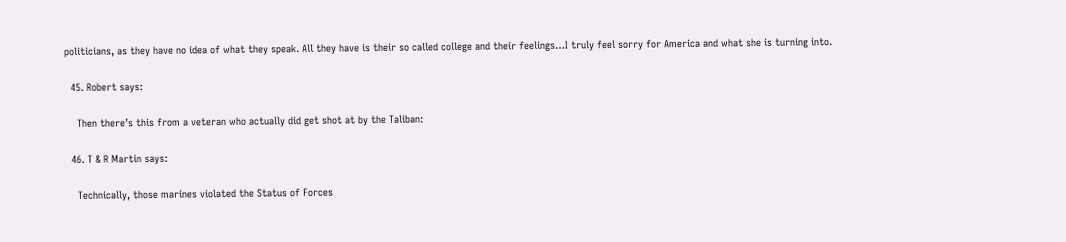politicians, as they have no idea of what they speak. All they have is their so called college and their feelings…I truly feel sorry for America and what she is turning into.

  45. Robert says:

    Then there’s this from a veteran who actually did get shot at by the Taliban:

  46. T & R Martin says:

    Technically, those marines violated the Status of Forces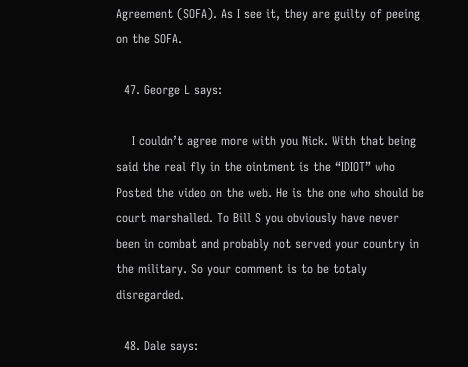Agreement (SOFA). As I see it, they are guilty of peeing on the SOFA.

  47. George L says:

    I couldn’t agree more with you Nick. With that being said the real fly in the ointment is the “IDIOT” who Posted the video on the web. He is the one who should be court marshalled. To Bill S you obviously have never been in combat and probably not served your country in the military. So your comment is to be totaly disregarded.

  48. Dale says: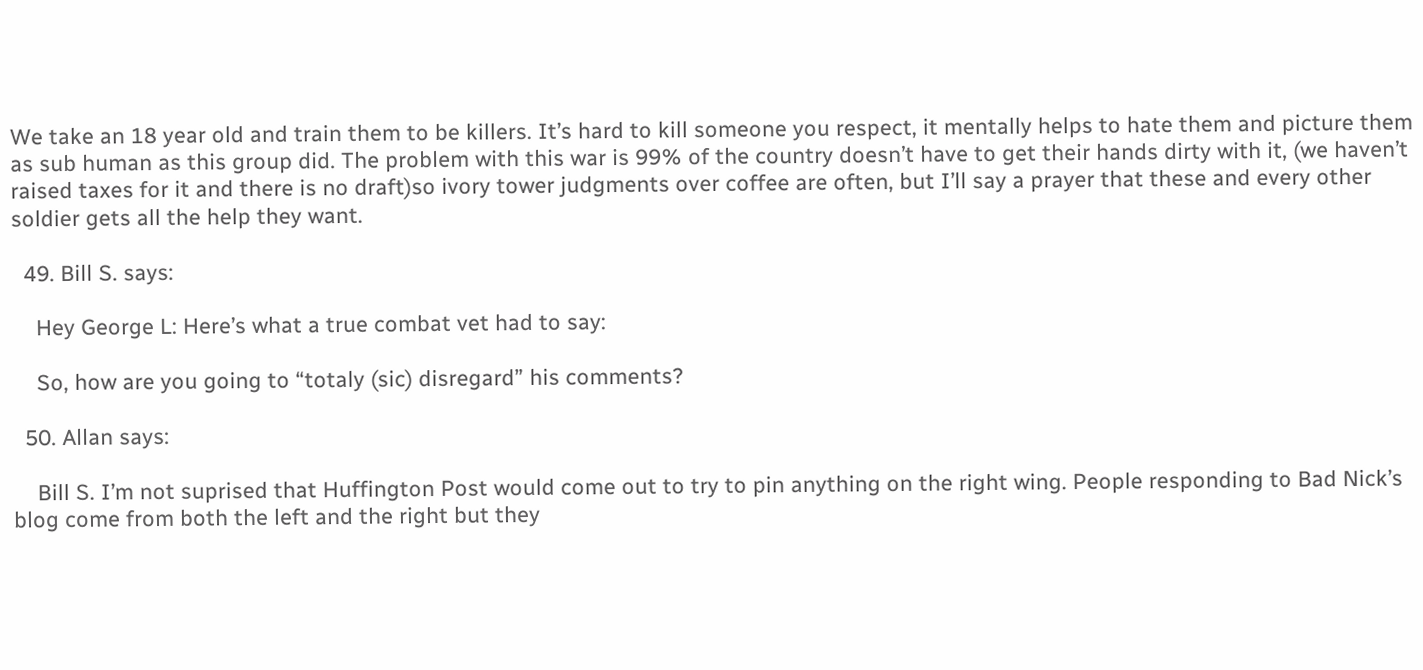We take an 18 year old and train them to be killers. It’s hard to kill someone you respect, it mentally helps to hate them and picture them as sub human as this group did. The problem with this war is 99% of the country doesn’t have to get their hands dirty with it, (we haven’t raised taxes for it and there is no draft)so ivory tower judgments over coffee are often, but I’ll say a prayer that these and every other soldier gets all the help they want.

  49. Bill S. says:

    Hey George L: Here’s what a true combat vet had to say:

    So, how are you going to “totaly (sic) disregard” his comments?

  50. Allan says:

    Bill S. I’m not suprised that Huffington Post would come out to try to pin anything on the right wing. People responding to Bad Nick’s blog come from both the left and the right but they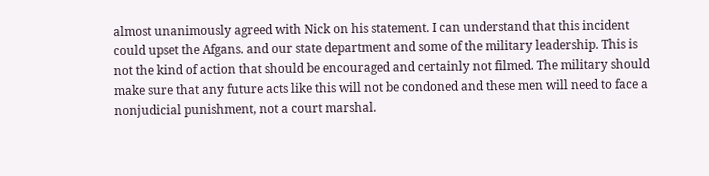almost unanimously agreed with Nick on his statement. I can understand that this incident could upset the Afgans. and our state department and some of the military leadership. This is not the kind of action that should be encouraged and certainly not filmed. The military should make sure that any future acts like this will not be condoned and these men will need to face a nonjudicial punishment, not a court marshal.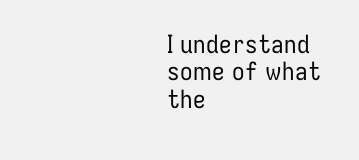I understand some of what the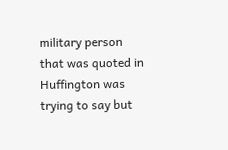military person that was quoted in Huffington was trying to say but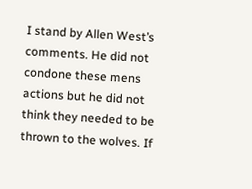I stand by Allen West’s comments. He did not condone these mens actions but he did not think they needed to be thrown to the wolves. If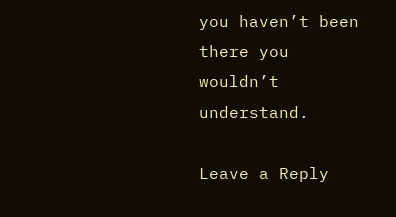you haven’t been there you wouldn’t understand.

Leave a Reply